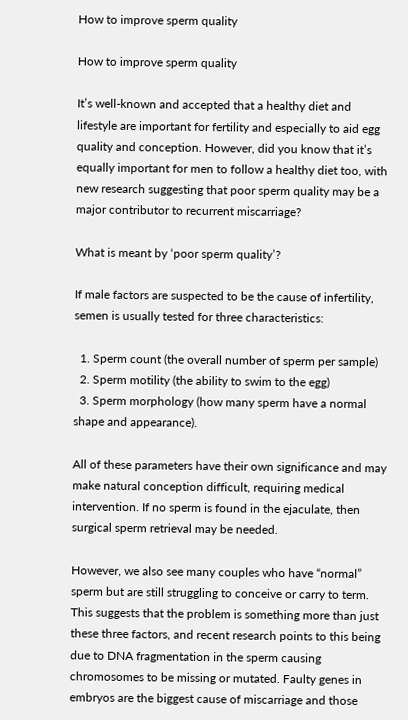How to improve sperm quality

How to improve sperm quality

It’s well-known and accepted that a healthy diet and lifestyle are important for fertility and especially to aid egg quality and conception. However, did you know that it’s equally important for men to follow a healthy diet too, with new research suggesting that poor sperm quality may be a major contributor to recurrent miscarriage?

What is meant by ‘poor sperm quality’?

If male factors are suspected to be the cause of infertility, semen is usually tested for three characteristics:

  1. Sperm count (the overall number of sperm per sample)
  2. Sperm motility (the ability to swim to the egg)
  3. Sperm morphology (how many sperm have a normal shape and appearance).

All of these parameters have their own significance and may make natural conception difficult, requiring medical intervention. If no sperm is found in the ejaculate, then surgical sperm retrieval may be needed.

However, we also see many couples who have “normal” sperm but are still struggling to conceive or carry to term. This suggests that the problem is something more than just these three factors, and recent research points to this being due to DNA fragmentation in the sperm causing chromosomes to be missing or mutated. Faulty genes in embryos are the biggest cause of miscarriage and those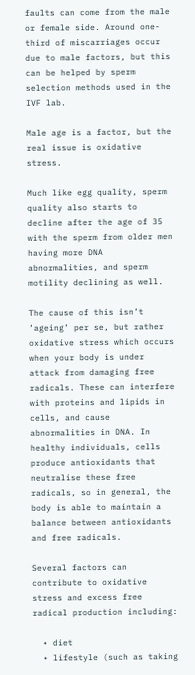faults can come from the male or female side. Around one-third of miscarriages occur due to male factors, but this can be helped by sperm selection methods used in the IVF lab.

Male age is a factor, but the real issue is oxidative stress.

Much like egg quality, sperm quality also starts to decline after the age of 35 with the sperm from older men having more DNA abnormalities, and sperm motility declining as well.

The cause of this isn’t ’ageing’ per se, but rather oxidative stress which occurs when your body is under attack from damaging free radicals. These can interfere with proteins and lipids in cells, and cause abnormalities in DNA. In healthy individuals, cells produce antioxidants that neutralise these free radicals, so in general, the body is able to maintain a balance between antioxidants and free radicals.

Several factors can contribute to oxidative stress and excess free radical production including:

  • diet
  • lifestyle (such as taking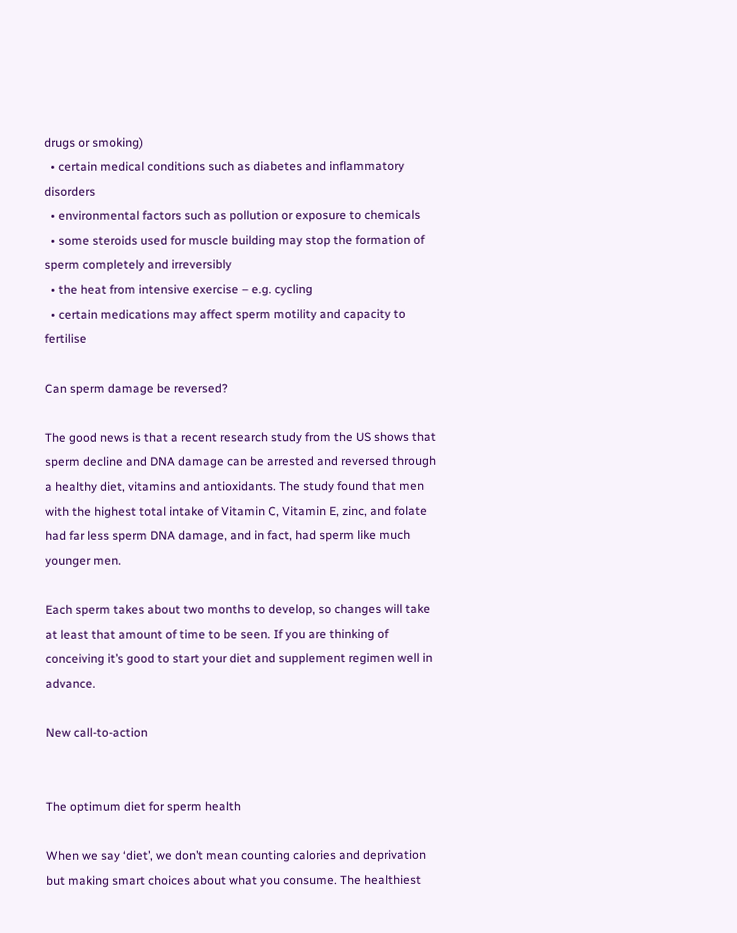drugs or smoking)
  • certain medical conditions such as diabetes and inflammatory disorders
  • environmental factors such as pollution or exposure to chemicals
  • some steroids used for muscle building may stop the formation of sperm completely and irreversibly
  • the heat from intensive exercise – e.g. cycling
  • certain medications may affect sperm motility and capacity to fertilise

Can sperm damage be reversed?

The good news is that a recent research study from the US shows that sperm decline and DNA damage can be arrested and reversed through a healthy diet, vitamins and antioxidants. The study found that men with the highest total intake of Vitamin C, Vitamin E, zinc, and folate had far less sperm DNA damage, and in fact, had sperm like much younger men.

Each sperm takes about two months to develop, so changes will take at least that amount of time to be seen. If you are thinking of conceiving it’s good to start your diet and supplement regimen well in advance.

New call-to-action


The optimum diet for sperm health

When we say ‘diet’, we don’t mean counting calories and deprivation but making smart choices about what you consume. The healthiest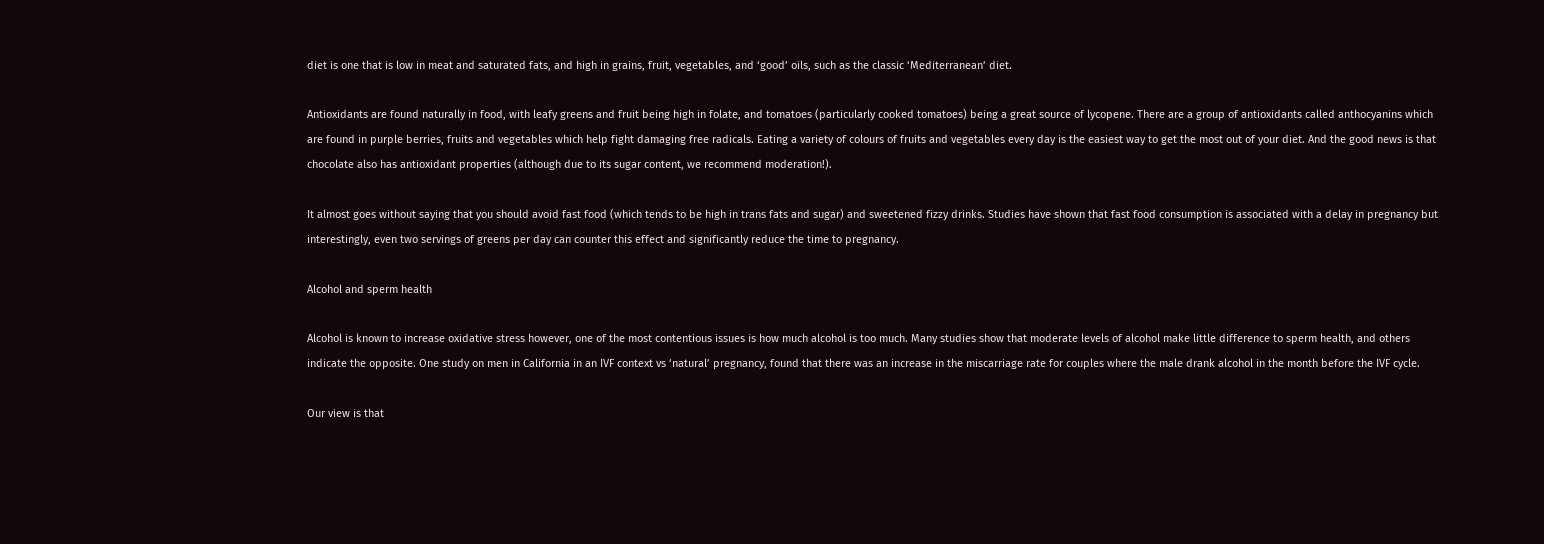diet is one that is low in meat and saturated fats, and high in grains, fruit, vegetables, and ‘good’ oils, such as the classic ‘Mediterranean’ diet.

Antioxidants are found naturally in food, with leafy greens and fruit being high in folate, and tomatoes (particularly cooked tomatoes) being a great source of lycopene. There are a group of antioxidants called anthocyanins which are found in purple berries, fruits and vegetables which help fight damaging free radicals. Eating a variety of colours of fruits and vegetables every day is the easiest way to get the most out of your diet. And the good news is that chocolate also has antioxidant properties (although due to its sugar content, we recommend moderation!).

It almost goes without saying that you should avoid fast food (which tends to be high in trans fats and sugar) and sweetened fizzy drinks. Studies have shown that fast food consumption is associated with a delay in pregnancy but interestingly, even two servings of greens per day can counter this effect and significantly reduce the time to pregnancy.

Alcohol and sperm health

Alcohol is known to increase oxidative stress however, one of the most contentious issues is how much alcohol is too much. Many studies show that moderate levels of alcohol make little difference to sperm health, and others indicate the opposite. One study on men in California in an IVF context vs ‘natural’ pregnancy, found that there was an increase in the miscarriage rate for couples where the male drank alcohol in the month before the IVF cycle.

Our view is that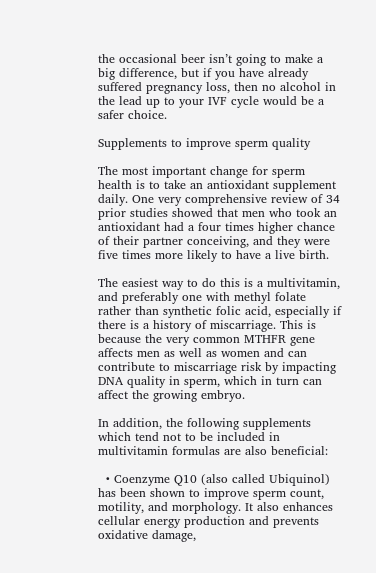the occasional beer isn’t going to make a big difference, but if you have already suffered pregnancy loss, then no alcohol in the lead up to your IVF cycle would be a safer choice.

Supplements to improve sperm quality

The most important change for sperm health is to take an antioxidant supplement daily. One very comprehensive review of 34 prior studies showed that men who took an antioxidant had a four times higher chance of their partner conceiving, and they were five times more likely to have a live birth.

The easiest way to do this is a multivitamin, and preferably one with methyl folate rather than synthetic folic acid, especially if there is a history of miscarriage. This is because the very common MTHFR gene affects men as well as women and can contribute to miscarriage risk by impacting DNA quality in sperm, which in turn can affect the growing embryo.

In addition, the following supplements which tend not to be included in multivitamin formulas are also beneficial:

  • Coenzyme Q10 (also called Ubiquinol) has been shown to improve sperm count, motility, and morphology. It also enhances cellular energy production and prevents oxidative damage,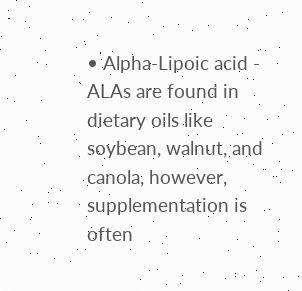• Alpha-Lipoic acid - ALAs are found in dietary oils like soybean, walnut, and canola, however, supplementation is often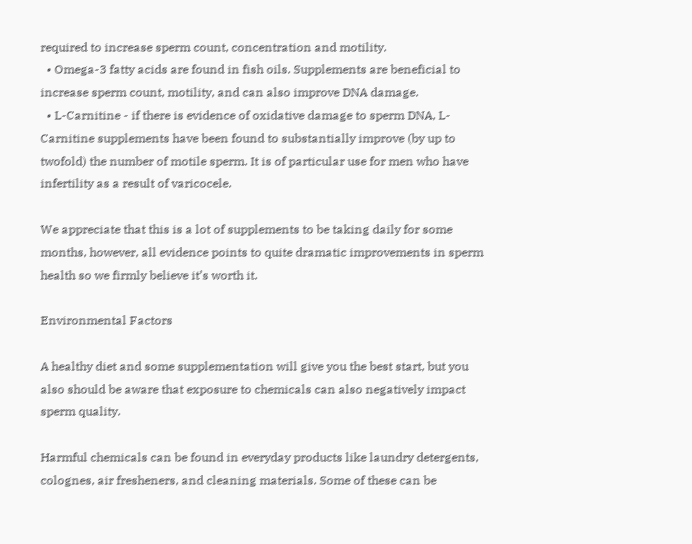required to increase sperm count, concentration and motility.
  • Omega-3 fatty acids are found in fish oils. Supplements are beneficial to increase sperm count, motility, and can also improve DNA damage.
  • L-Carnitine - if there is evidence of oxidative damage to sperm DNA, L-Carnitine supplements have been found to substantially improve (by up to twofold) the number of motile sperm. It is of particular use for men who have infertility as a result of varicocele.

We appreciate that this is a lot of supplements to be taking daily for some months, however, all evidence points to quite dramatic improvements in sperm health so we firmly believe it’s worth it.

Environmental Factors

A healthy diet and some supplementation will give you the best start, but you also should be aware that exposure to chemicals can also negatively impact sperm quality.

Harmful chemicals can be found in everyday products like laundry detergents, colognes, air fresheners, and cleaning materials. Some of these can be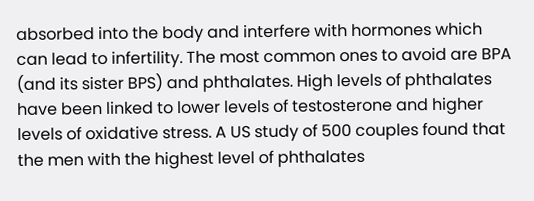absorbed into the body and interfere with hormones which can lead to infertility. The most common ones to avoid are BPA (and its sister BPS) and phthalates. High levels of phthalates have been linked to lower levels of testosterone and higher levels of oxidative stress. A US study of 500 couples found that the men with the highest level of phthalates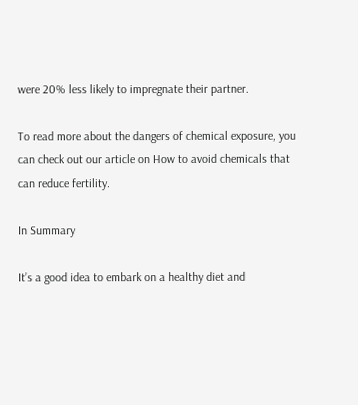were 20% less likely to impregnate their partner.

To read more about the dangers of chemical exposure, you can check out our article on How to avoid chemicals that can reduce fertility.

In Summary

It’s a good idea to embark on a healthy diet and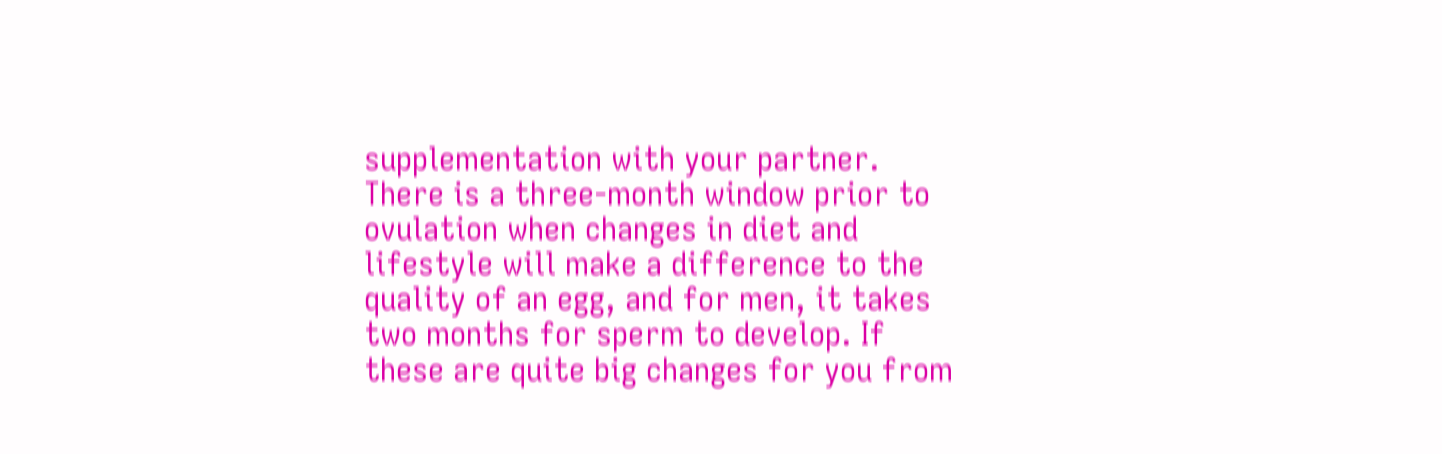supplementation with your partner. There is a three-month window prior to ovulation when changes in diet and lifestyle will make a difference to the quality of an egg, and for men, it takes two months for sperm to develop. If these are quite big changes for you from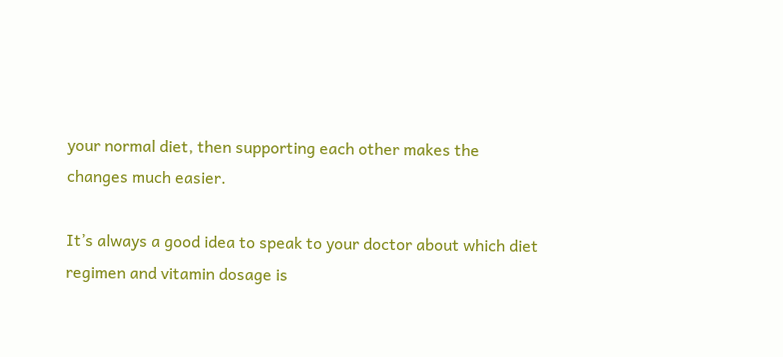your normal diet, then supporting each other makes the changes much easier.

It’s always a good idea to speak to your doctor about which diet regimen and vitamin dosage is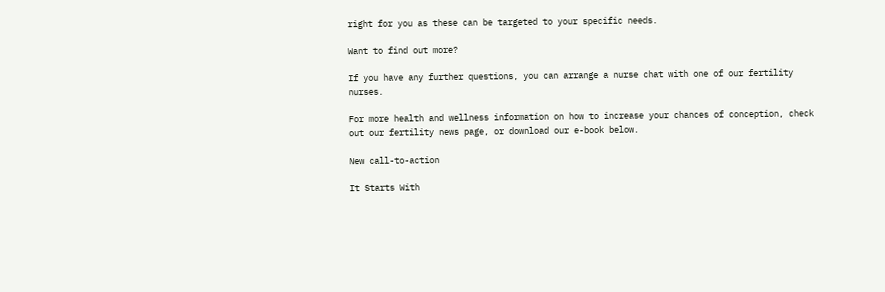right for you as these can be targeted to your specific needs.

Want to find out more?

If you have any further questions, you can arrange a nurse chat with one of our fertility nurses.

For more health and wellness information on how to increase your chances of conception, check out our fertility news page, or download our e-book below.

New call-to-action

It Starts With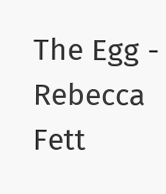The Egg - Rebecca Fett